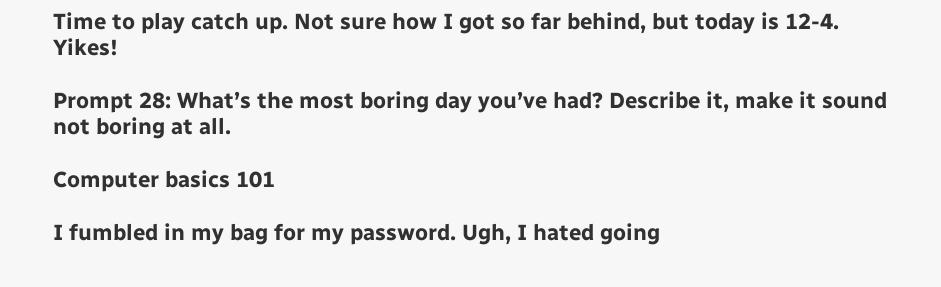Time to play catch up. Not sure how I got so far behind, but today is 12-4. Yikes!

Prompt 28: What’s the most boring day you’ve had? Describe it, make it sound not boring at all.

Computer basics 101

I fumbled in my bag for my password. Ugh, I hated going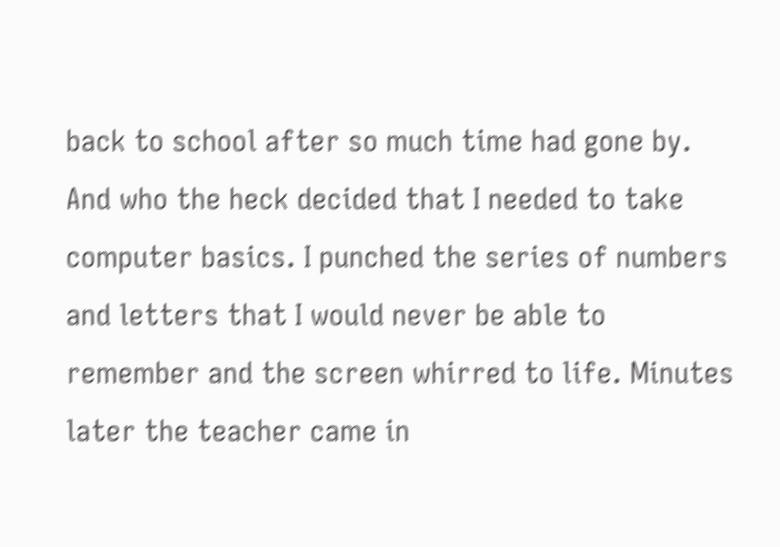back to school after so much time had gone by. And who the heck decided that I needed to take computer basics. I punched the series of numbers and letters that I would never be able to remember and the screen whirred to life. Minutes later the teacher came in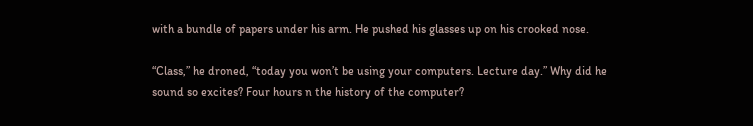with a bundle of papers under his arm. He pushed his glasses up on his crooked nose.

“Class,” he droned, “today you won’t be using your computers. Lecture day.” Why did he sound so excites? Four hours n the history of the computer?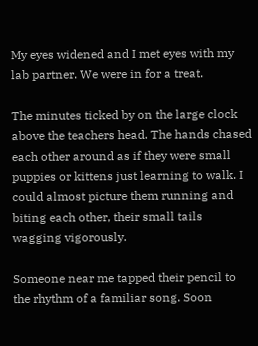My eyes widened and I met eyes with my lab partner. We were in for a treat.

The minutes ticked by on the large clock above the teachers head. The hands chased each other around as if they were small puppies or kittens just learning to walk. I could almost picture them running and biting each other, their small tails wagging vigorously.

Someone near me tapped their pencil to the rhythm of a familiar song. Soon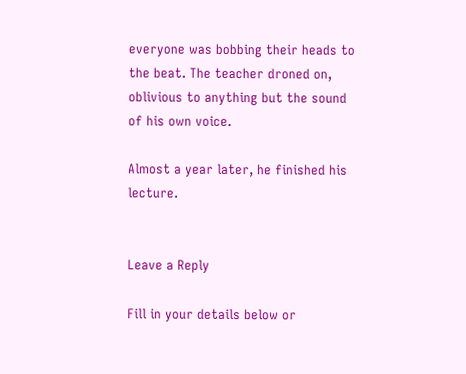everyone was bobbing their heads to the beat. The teacher droned on, oblivious to anything but the sound of his own voice.

Almost a year later, he finished his lecture.


Leave a Reply

Fill in your details below or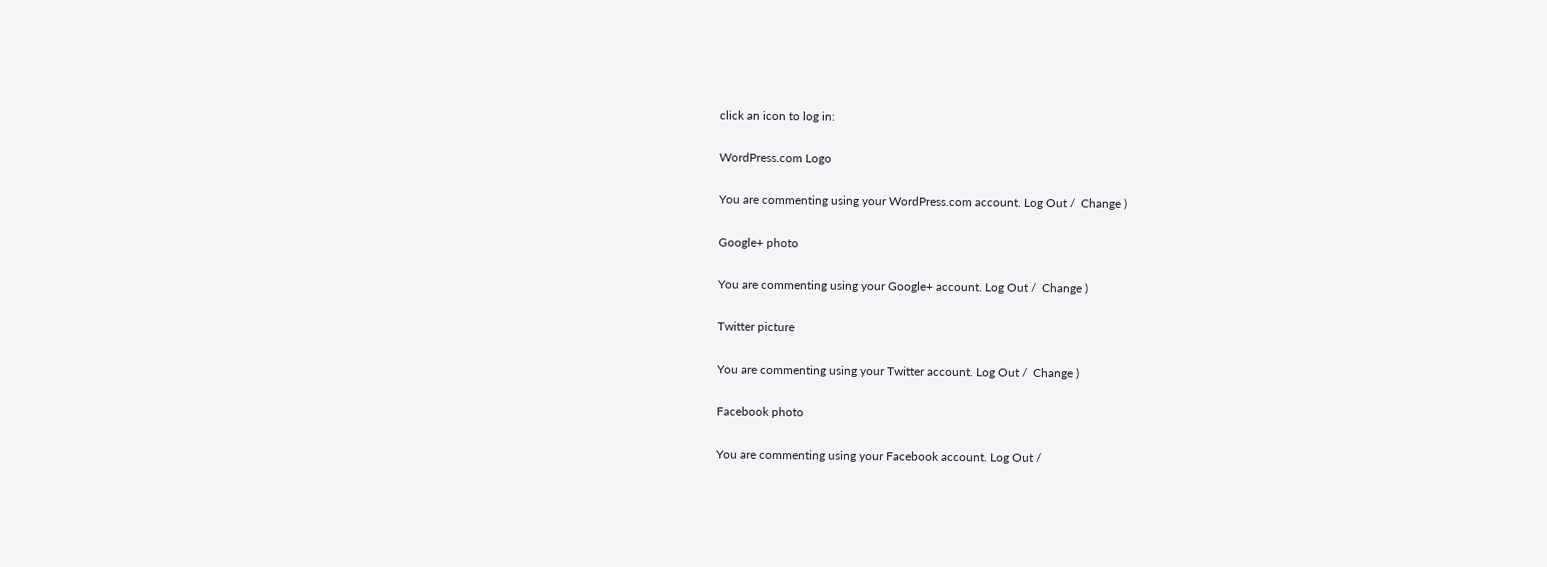click an icon to log in:

WordPress.com Logo

You are commenting using your WordPress.com account. Log Out /  Change )

Google+ photo

You are commenting using your Google+ account. Log Out /  Change )

Twitter picture

You are commenting using your Twitter account. Log Out /  Change )

Facebook photo

You are commenting using your Facebook account. Log Out /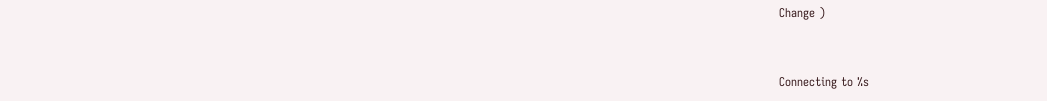Change )


Connecting to %s